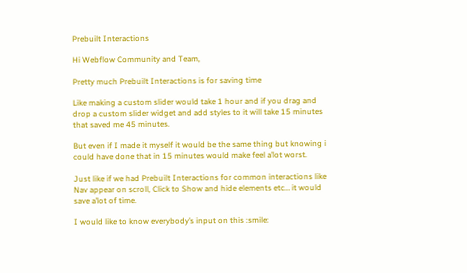Prebuilt Interactions

Hi Webflow Community and Team,

Pretty much Prebuilt Interactions is for saving time

Like making a custom slider would take 1 hour and if you drag and drop a custom slider widget and add styles to it will take 15 minutes that saved me 45 minutes.

But even if I made it myself it would be the same thing but knowing i could have done that in 15 minutes would make feel a’lot worst.

Just like if we had Prebuilt Interactions for common interactions like Nav appear on scroll, Click to Show and hide elements etc… it would save a’lot of time.

I would like to know everybody’s input on this :smile: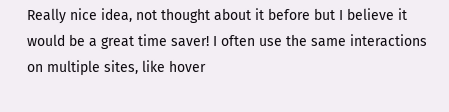Really nice idea, not thought about it before but I believe it would be a great time saver! I often use the same interactions on multiple sites, like hover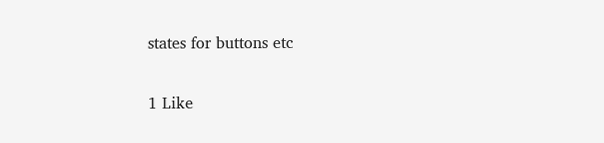states for buttons etc

1 Like